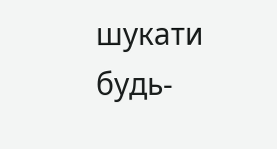шукати будь-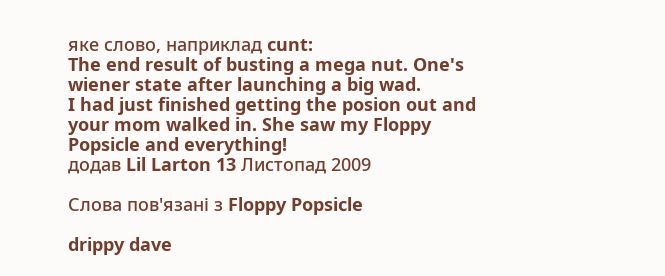яке слово, наприклад cunt:
The end result of busting a mega nut. One's wiener state after launching a big wad.
I had just finished getting the posion out and your mom walked in. She saw my Floppy Popsicle and everything!
додав Lil Larton 13 Листопад 2009

Слова пов'язані з Floppy Popsicle

drippy dave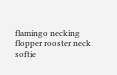flamingo necking flopper rooster neck softie